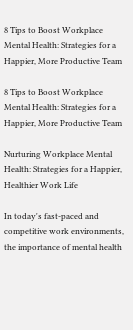8 Tips to Boost Workplace Mental Health: Strategies for a Happier, More Productive Team

8 Tips to Boost Workplace Mental Health: Strategies for a Happier, More Productive Team

Nurturing Workplace Mental Health: Strategies for a Happier, Healthier Work Life

In today's fast-paced and competitive work environments, the importance of mental health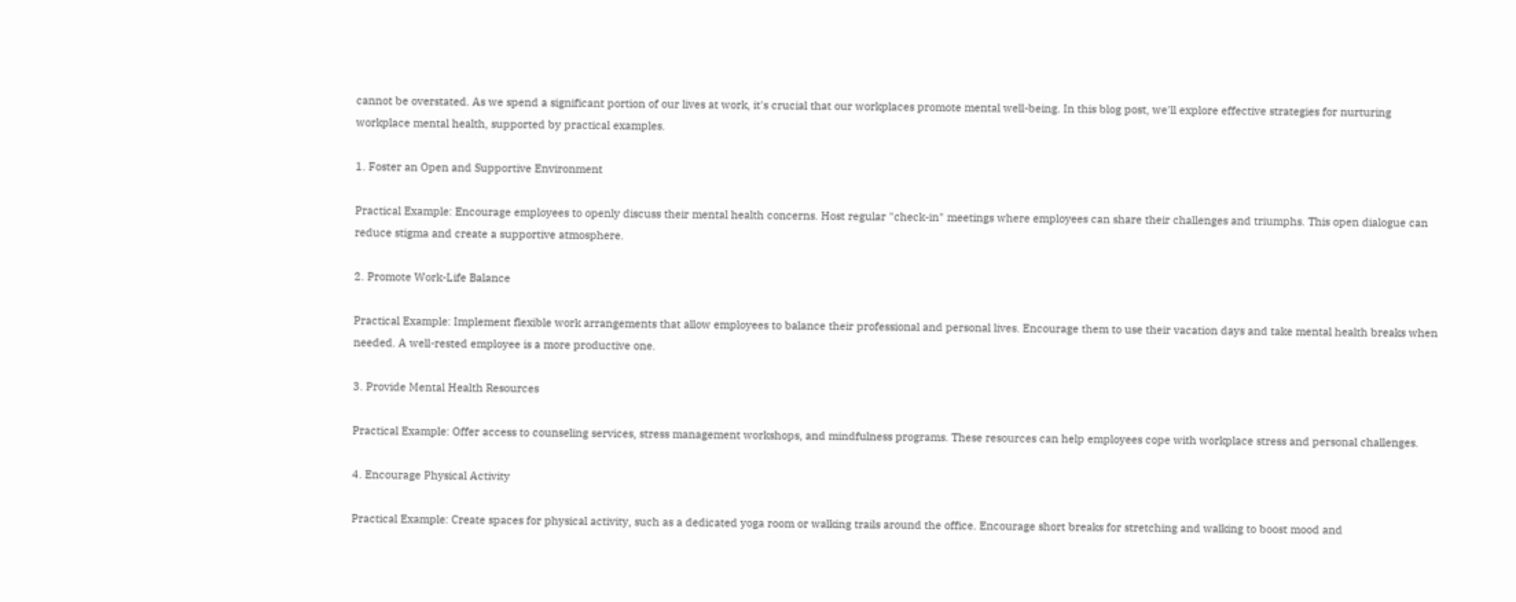cannot be overstated. As we spend a significant portion of our lives at work, it's crucial that our workplaces promote mental well-being. In this blog post, we'll explore effective strategies for nurturing workplace mental health, supported by practical examples.

1. Foster an Open and Supportive Environment

Practical Example: Encourage employees to openly discuss their mental health concerns. Host regular "check-in" meetings where employees can share their challenges and triumphs. This open dialogue can reduce stigma and create a supportive atmosphere.

2. Promote Work-Life Balance

Practical Example: Implement flexible work arrangements that allow employees to balance their professional and personal lives. Encourage them to use their vacation days and take mental health breaks when needed. A well-rested employee is a more productive one.

3. Provide Mental Health Resources

Practical Example: Offer access to counseling services, stress management workshops, and mindfulness programs. These resources can help employees cope with workplace stress and personal challenges.

4. Encourage Physical Activity

Practical Example: Create spaces for physical activity, such as a dedicated yoga room or walking trails around the office. Encourage short breaks for stretching and walking to boost mood and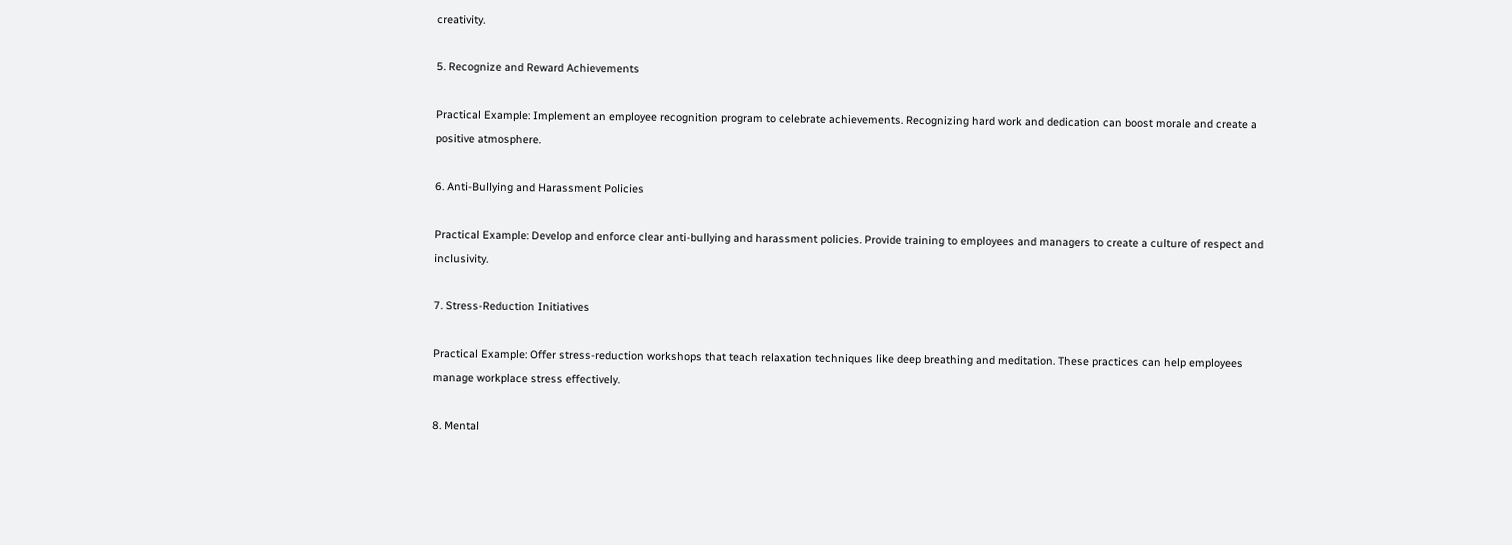creativity.

5. Recognize and Reward Achievements

Practical Example: Implement an employee recognition program to celebrate achievements. Recognizing hard work and dedication can boost morale and create a positive atmosphere.

6. Anti-Bullying and Harassment Policies

Practical Example: Develop and enforce clear anti-bullying and harassment policies. Provide training to employees and managers to create a culture of respect and inclusivity.

7. Stress-Reduction Initiatives

Practical Example: Offer stress-reduction workshops that teach relaxation techniques like deep breathing and meditation. These practices can help employees manage workplace stress effectively.

8. Mental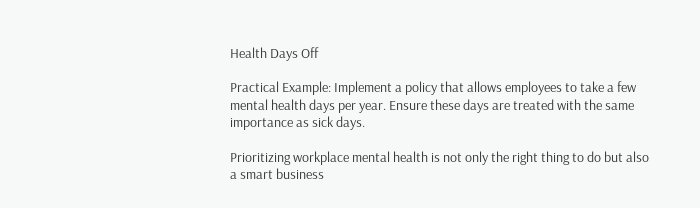Health Days Off

Practical Example: Implement a policy that allows employees to take a few mental health days per year. Ensure these days are treated with the same importance as sick days.

Prioritizing workplace mental health is not only the right thing to do but also a smart business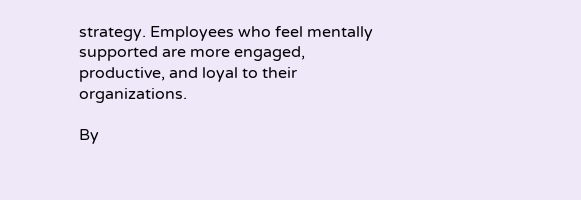strategy. Employees who feel mentally supported are more engaged, productive, and loyal to their organizations.

By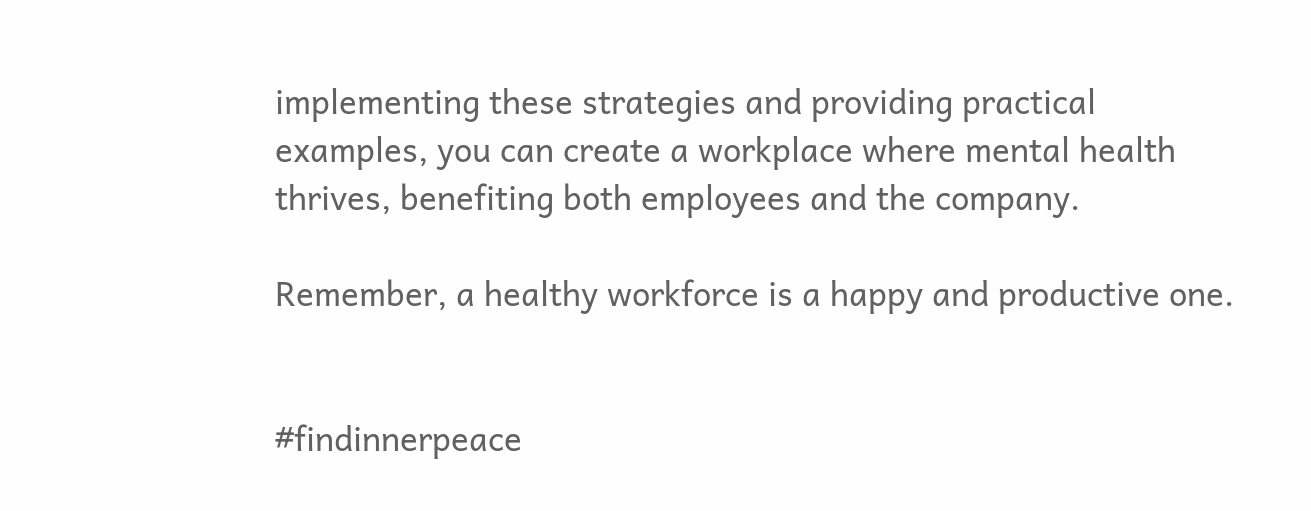implementing these strategies and providing practical examples, you can create a workplace where mental health thrives, benefiting both employees and the company.

Remember, a healthy workforce is a happy and productive one.


#findinnerpeace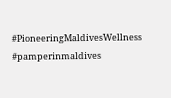#PioneeringMaldivesWellness #pamperinmaldives